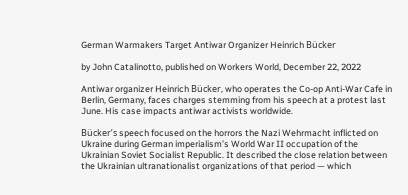German Warmakers Target Antiwar Organizer Heinrich Bücker

by John Catalinotto, published on Workers World, December 22, 2022

Antiwar organizer Heinrich Bücker, who operates the Co-op Anti-War Cafe in Berlin, Germany, faces charges stemming from his speech at a protest last June. His case impacts antiwar activists worldwide.

Bücker’s speech focused on the horrors the Nazi Wehrmacht inflicted on Ukraine during German imperialism’s World War II occupation of the Ukrainian Soviet Socialist Republic. It described the close relation between the Ukrainian ultranationalist organizations of that period — which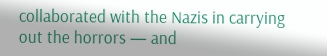collaborated with the Nazis in carrying out the horrors — and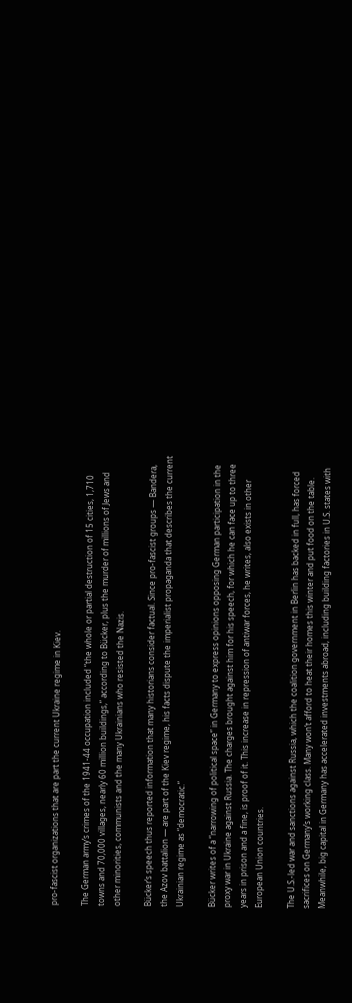pro-fascist organizations that are part the current Ukraine regime in Kiev.

The German army’s crimes of the 1941-44 occupation included “the whole or partial destruction of 15 cities, 1,710 towns and 70,000 villages, nearly 60 million buildings,” according to Bücker, plus the murder of millions of Jews and other minorities, communists and the many Ukrainians who resisted the Nazis.

Bücker’s speech thus reported information that many historians consider factual. Since pro-fascist groups — Bandera, the Azov battalion — are part of the Kiev regime, his facts dispute the imperialist propaganda that describes the current Ukrainian regime as “democratic.”

Bücker writes of a “narrowing of political space” in Germany to express opinions opposing German participation in the proxy war in Ukraine against Russia. The charges brought against him for his speech, for which he can face up to three years in prison and a fine, is proof of it. This increase in repression of antiwar forces, he writes, also exists in other European Union countries.

The U.S.-led war and sanctions against Russia, which the coalition government in Berlin has backed in full, has forced sacrifices on Germany’s working class. Many won’t afford to heat their homes this winter and put food on the table. Meanwhile, big capital in Germany has accelerated investments abroad, including building factories in U.S. states with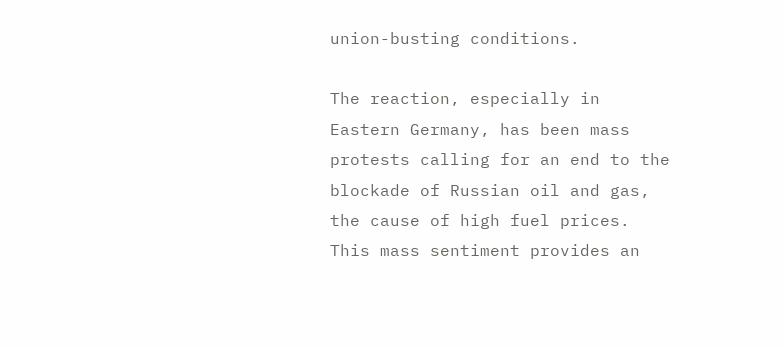union-busting conditions.

The reaction, especially in Eastern Germany, has been mass protests calling for an end to the blockade of Russian oil and gas, the cause of high fuel prices. This mass sentiment provides an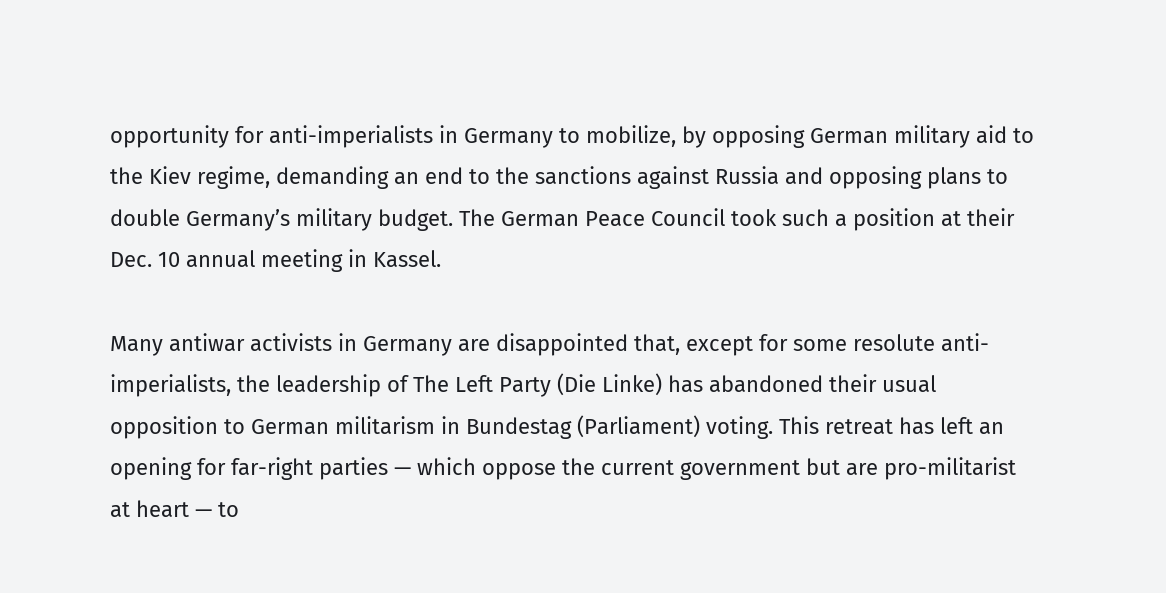opportunity for anti-imperialists in Germany to mobilize, by opposing German military aid to the Kiev regime, demanding an end to the sanctions against Russia and opposing plans to double Germany’s military budget. The German Peace Council took such a position at their Dec. 10 annual meeting in Kassel.

Many antiwar activists in Germany are disappointed that, except for some resolute anti-imperialists, the leadership of The Left Party (Die Linke) has abandoned their usual opposition to German militarism in Bundestag (Parliament) voting. This retreat has left an opening for far-right parties — which oppose the current government but are pro-militarist at heart — to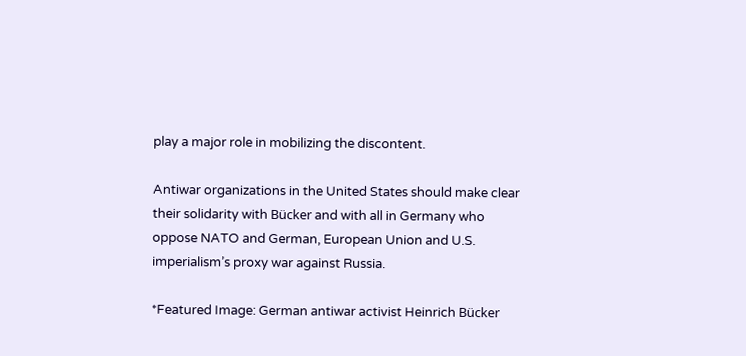play a major role in mobilizing the discontent.

Antiwar organizations in the United States should make clear their solidarity with Bücker and with all in Germany who oppose NATO and German, European Union and U.S. imperialism’s proxy war against Russia.

*Featured Image: German antiwar activist Heinrich Bücker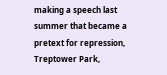making a speech last summer that became a pretext for repression, Treptower Park,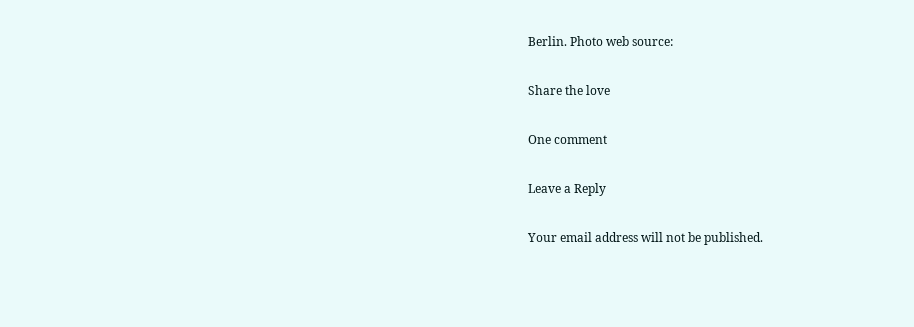Berlin. Photo web source:

Share the love

One comment

Leave a Reply

Your email address will not be published.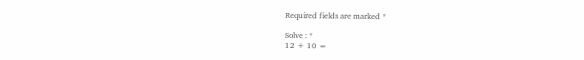Required fields are marked *

Solve : *
12 + 10 =